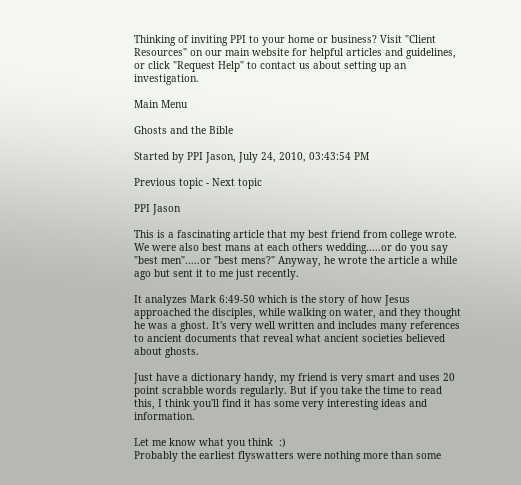Thinking of inviting PPI to your home or business? Visit "Client Resources" on our main website for helpful articles and guidelines, or click "Request Help" to contact us about setting up an investigation.

Main Menu

Ghosts and the Bible

Started by PPI Jason, July 24, 2010, 03:43:54 PM

Previous topic - Next topic

PPI Jason

This is a fascinating article that my best friend from college wrote. We were also best mans at each others wedding.....or do you say "best men".....or "best mens?" Anyway, he wrote the article a while ago but sent it to me just recently.

It analyzes Mark 6:49-50 which is the story of how Jesus approached the disciples, while walking on water, and they thought he was a ghost. It's very well written and includes many references to ancient documents that reveal what ancient societies believed about ghosts.

Just have a dictionary handy, my friend is very smart and uses 20 point scrabble words regularly. But if you take the time to read this, I think you'll find it has some very interesting ideas and information.

Let me know what you think  :)
Probably the earliest flyswatters were nothing more than some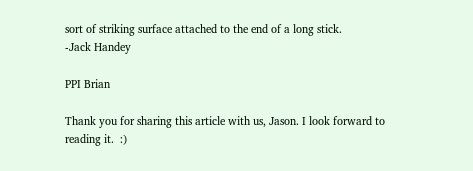sort of striking surface attached to the end of a long stick.
-Jack Handey

PPI Brian

Thank you for sharing this article with us, Jason. I look forward to reading it.  :)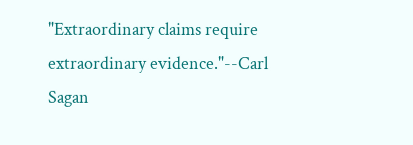"Extraordinary claims require extraordinary evidence."--Carl Sagan